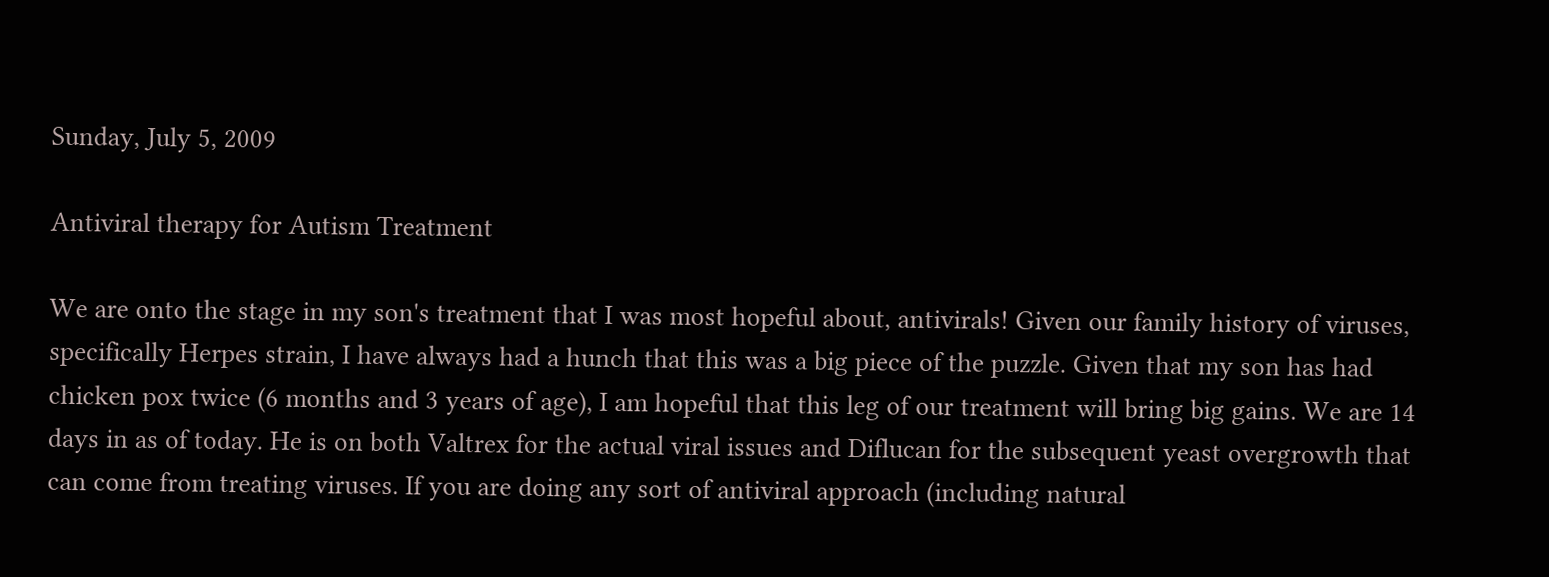Sunday, July 5, 2009

Antiviral therapy for Autism Treatment

We are onto the stage in my son's treatment that I was most hopeful about, antivirals! Given our family history of viruses, specifically Herpes strain, I have always had a hunch that this was a big piece of the puzzle. Given that my son has had chicken pox twice (6 months and 3 years of age), I am hopeful that this leg of our treatment will bring big gains. We are 14 days in as of today. He is on both Valtrex for the actual viral issues and Diflucan for the subsequent yeast overgrowth that can come from treating viruses. If you are doing any sort of antiviral approach (including natural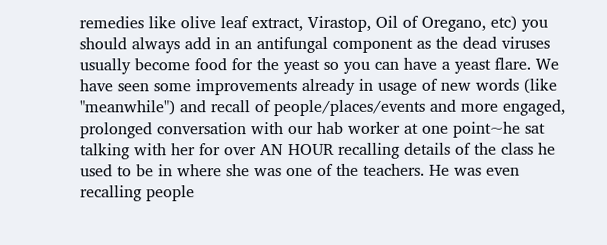remedies like olive leaf extract, Virastop, Oil of Oregano, etc) you should always add in an antifungal component as the dead viruses usually become food for the yeast so you can have a yeast flare. We have seen some improvements already in usage of new words (like "meanwhile") and recall of people/places/events and more engaged, prolonged conversation with our hab worker at one point~he sat talking with her for over AN HOUR recalling details of the class he used to be in where she was one of the teachers. He was even recalling people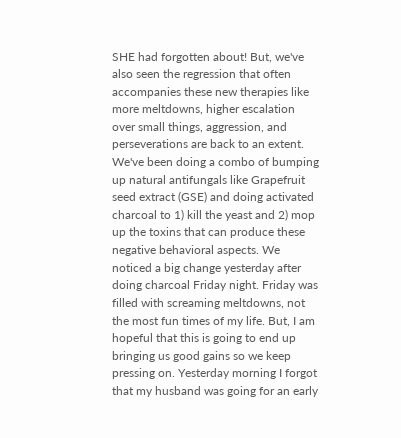SHE had forgotten about! But, we've also seen the regression that often accompanies these new therapies like more meltdowns, higher escalation over small things, aggression, and perseverations are back to an extent. We've been doing a combo of bumping up natural antifungals like Grapefruit seed extract (GSE) and doing activated charcoal to 1) kill the yeast and 2) mop up the toxins that can produce these negative behavioral aspects. We noticed a big change yesterday after doing charcoal Friday night. Friday was filled with screaming meltdowns, not the most fun times of my life. But, I am hopeful that this is going to end up bringing us good gains so we keep pressing on. Yesterday morning I forgot that my husband was going for an early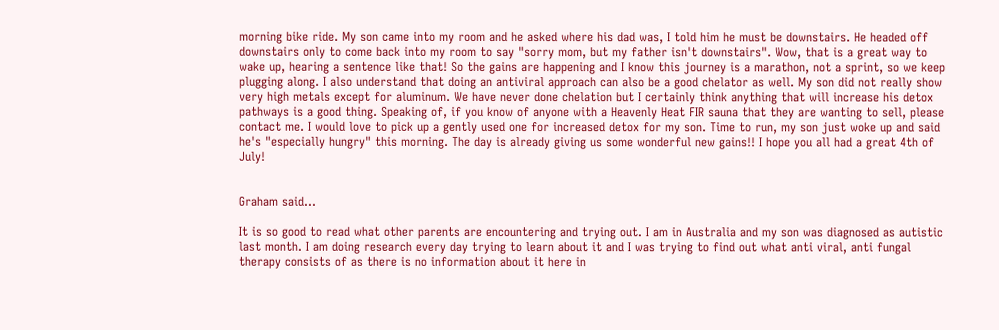morning bike ride. My son came into my room and he asked where his dad was, I told him he must be downstairs. He headed off downstairs only to come back into my room to say "sorry mom, but my father isn't downstairs". Wow, that is a great way to wake up, hearing a sentence like that! So the gains are happening and I know this journey is a marathon, not a sprint, so we keep plugging along. I also understand that doing an antiviral approach can also be a good chelator as well. My son did not really show very high metals except for aluminum. We have never done chelation but I certainly think anything that will increase his detox pathways is a good thing. Speaking of, if you know of anyone with a Heavenly Heat FIR sauna that they are wanting to sell, please contact me. I would love to pick up a gently used one for increased detox for my son. Time to run, my son just woke up and said he's "especially hungry" this morning. The day is already giving us some wonderful new gains!! I hope you all had a great 4th of July!


Graham said...

It is so good to read what other parents are encountering and trying out. I am in Australia and my son was diagnosed as autistic last month. I am doing research every day trying to learn about it and I was trying to find out what anti viral, anti fungal therapy consists of as there is no information about it here in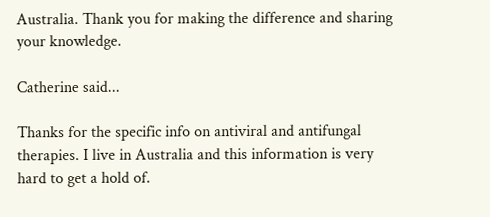Australia. Thank you for making the difference and sharing your knowledge.

Catherine said...

Thanks for the specific info on antiviral and antifungal therapies. I live in Australia and this information is very hard to get a hold of.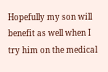Hopefully my son will benefit as well when I try him on the medical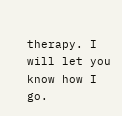therapy. I will let you know how I go.